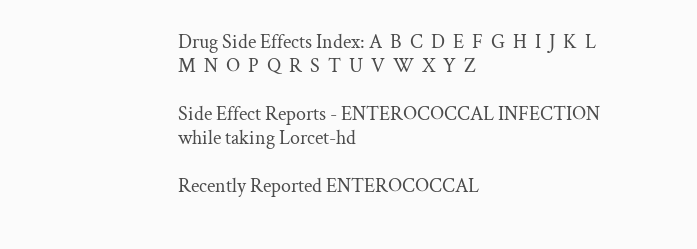Drug Side Effects Index: A  B  C  D  E  F  G  H  I  J  K  L  M  N  O  P  Q  R  S  T  U  V  W  X  Y  Z

Side Effect Reports - ENTEROCOCCAL INFECTION while taking Lorcet-hd

Recently Reported ENTEROCOCCAL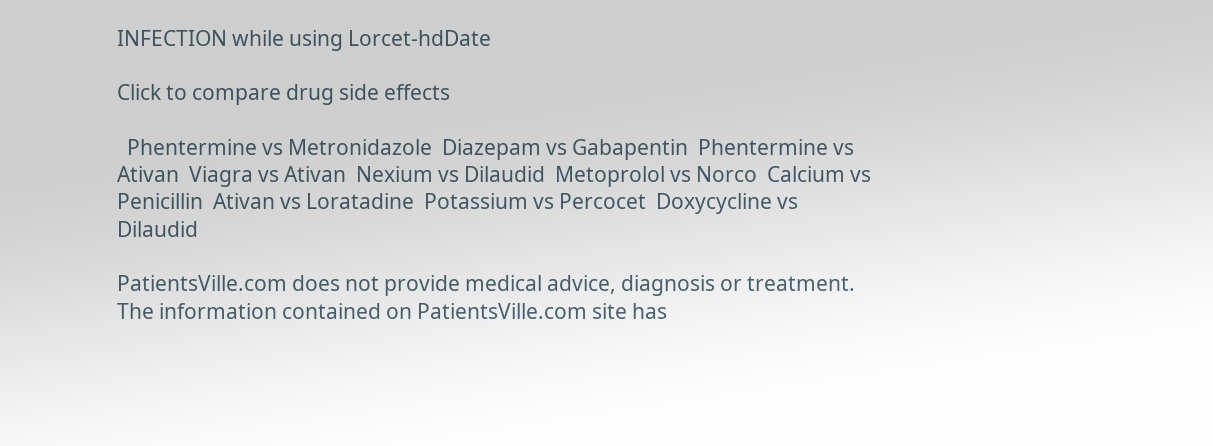INFECTION while using Lorcet-hdDate

Click to compare drug side effects

  Phentermine vs Metronidazole  Diazepam vs Gabapentin  Phentermine vs Ativan  Viagra vs Ativan  Nexium vs Dilaudid  Metoprolol vs Norco  Calcium vs Penicillin  Ativan vs Loratadine  Potassium vs Percocet  Doxycycline vs Dilaudid

PatientsVille.com does not provide medical advice, diagnosis or treatment. The information contained on PatientsVille.com site has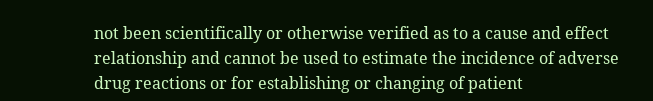not been scientifically or otherwise verified as to a cause and effect relationship and cannot be used to estimate the incidence of adverse drug reactions or for establishing or changing of patient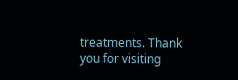treatments. Thank you for visiting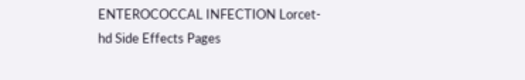ENTEROCOCCAL INFECTION Lorcet-hd Side Effects Pages